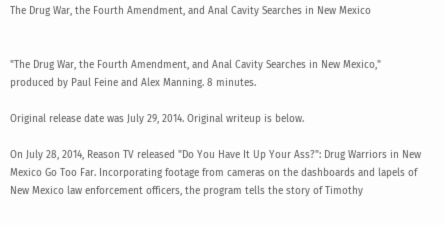The Drug War, the Fourth Amendment, and Anal Cavity Searches in New Mexico


"The Drug War, the Fourth Amendment, and Anal Cavity Searches in New Mexico," produced by Paul Feine and Alex Manning. 8 minutes.

Original release date was July 29, 2014. Original writeup is below.

On July 28, 2014, Reason TV released "Do You Have It Up Your Ass?": Drug Warriors in New Mexico Go Too Far. Incorporating footage from cameras on the dashboards and lapels of New Mexico law enforcement officers, the program tells the story of Timothy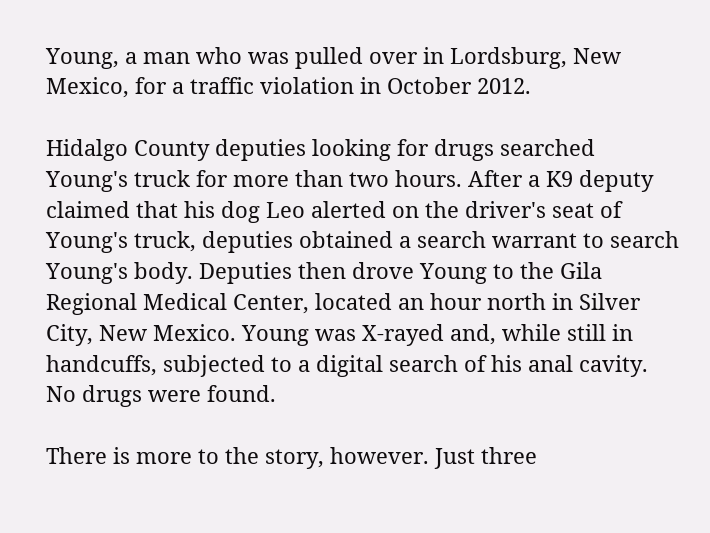Young, a man who was pulled over in Lordsburg, New Mexico, for a traffic violation in October 2012.

Hidalgo County deputies looking for drugs searched Young's truck for more than two hours. After a K9 deputy claimed that his dog Leo alerted on the driver's seat of Young's truck, deputies obtained a search warrant to search Young's body. Deputies then drove Young to the Gila Regional Medical Center, located an hour north in Silver City, New Mexico. Young was X-rayed and, while still in handcuffs, subjected to a digital search of his anal cavity. No drugs were found.

There is more to the story, however. Just three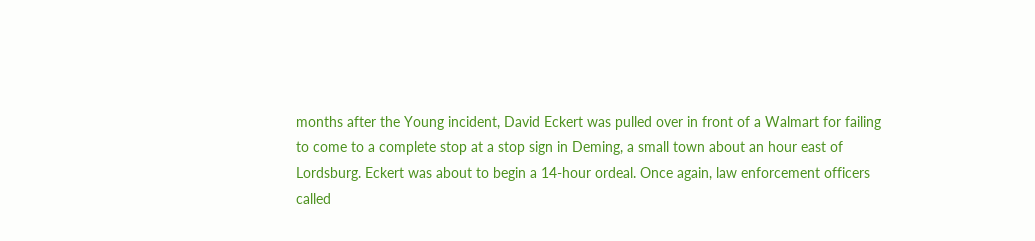months after the Young incident, David Eckert was pulled over in front of a Walmart for failing to come to a complete stop at a stop sign in Deming, a small town about an hour east of Lordsburg. Eckert was about to begin a 14-hour ordeal. Once again, law enforcement officers called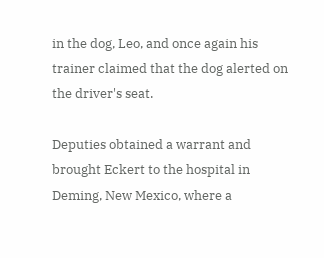in the dog, Leo, and once again his trainer claimed that the dog alerted on the driver's seat.

Deputies obtained a warrant and brought Eckert to the hospital in Deming, New Mexico, where a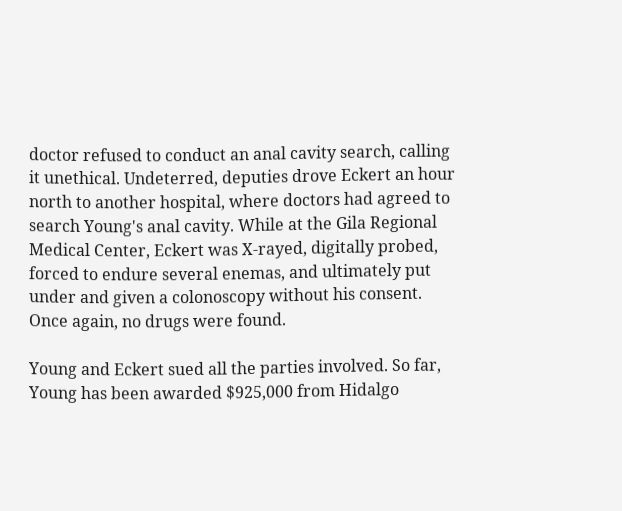doctor refused to conduct an anal cavity search, calling it unethical. Undeterred, deputies drove Eckert an hour north to another hospital, where doctors had agreed to search Young's anal cavity. While at the Gila Regional Medical Center, Eckert was X-rayed, digitally probed, forced to endure several enemas, and ultimately put under and given a colonoscopy without his consent. Once again, no drugs were found.

Young and Eckert sued all the parties involved. So far, Young has been awarded $925,000 from Hidalgo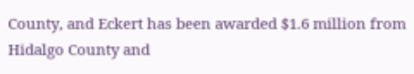County, and Eckert has been awarded $1.6 million from Hidalgo County and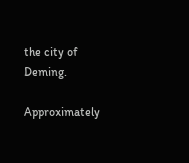the city of Deming.

Approximately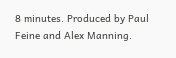8 minutes. Produced by Paul Feine and Alex Manning.